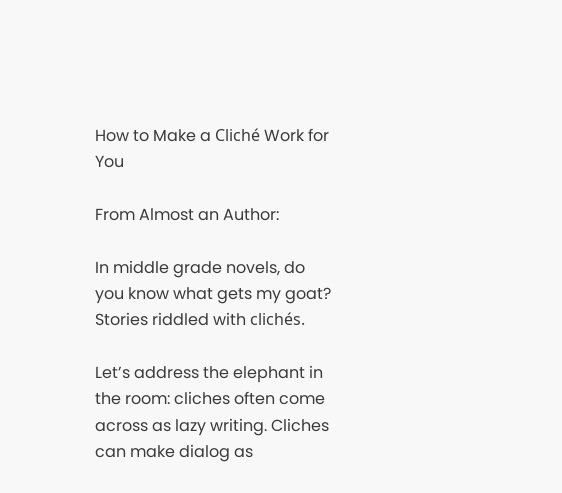How to Make a Cliché Work for You

From Almost an Author:

In middle grade novels, do you know what gets my goat? Stories riddled with clichés.

Let’s address the elephant in the room: cliches often come across as lazy writing. Cliches can make dialog as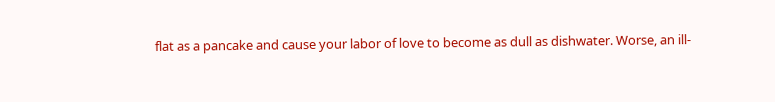flat as a pancake and cause your labor of love to become as dull as dishwater. Worse, an ill-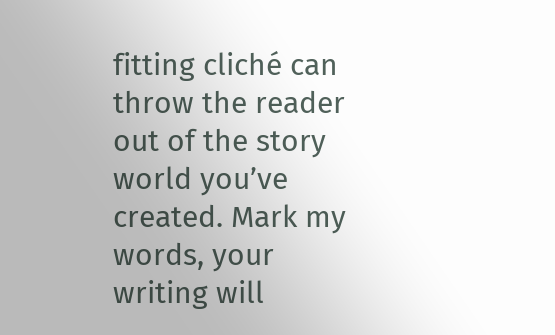fitting cliché can throw the reader out of the story world you’ve created. Mark my words, your writing will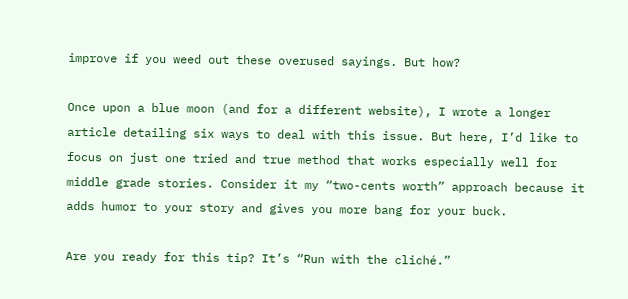improve if you weed out these overused sayings. But how?

Once upon a blue moon (and for a different website), I wrote a longer article detailing six ways to deal with this issue. But here, I’d like to focus on just one tried and true method that works especially well for middle grade stories. Consider it my “two-cents worth” approach because it adds humor to your story and gives you more bang for your buck.

Are you ready for this tip? It’s “Run with the cliché.”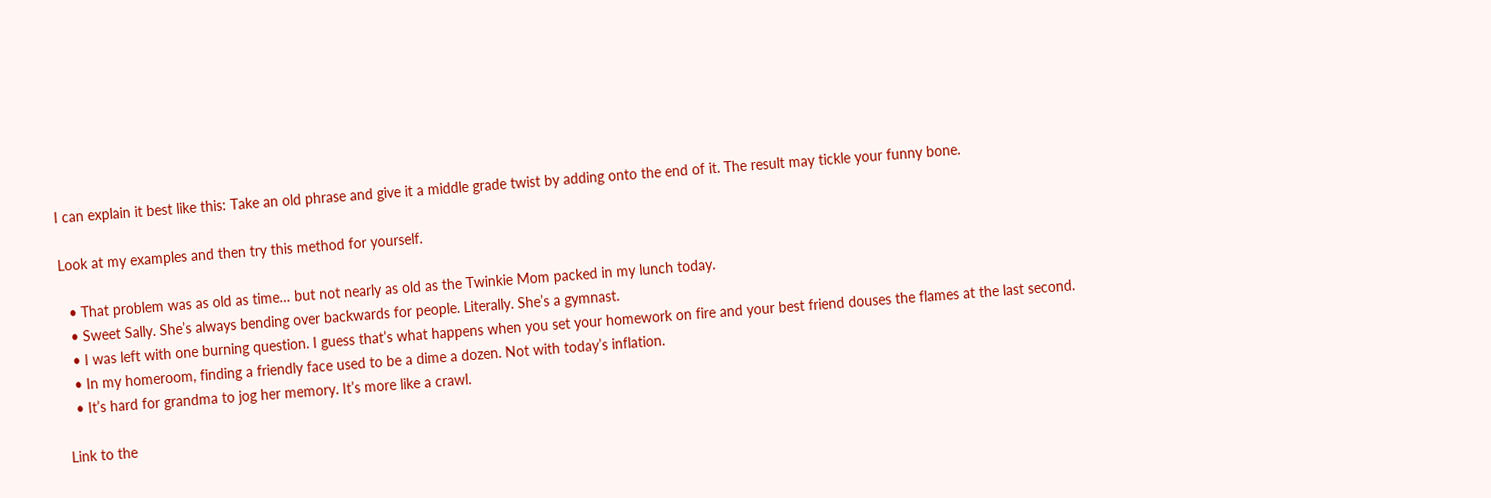I can explain it best like this: Take an old phrase and give it a middle grade twist by adding onto the end of it. The result may tickle your funny bone.

Look at my examples and then try this method for yourself.

  • That problem was as old as time… but not nearly as old as the Twinkie Mom packed in my lunch today.
  • Sweet Sally. She’s always bending over backwards for people. Literally. She’s a gymnast.
  • I was left with one burning question. I guess that’s what happens when you set your homework on fire and your best friend douses the flames at the last second.
  • In my homeroom, finding a friendly face used to be a dime a dozen. Not with today’s inflation.
  • It’s hard for grandma to jog her memory. It’s more like a crawl.

Link to the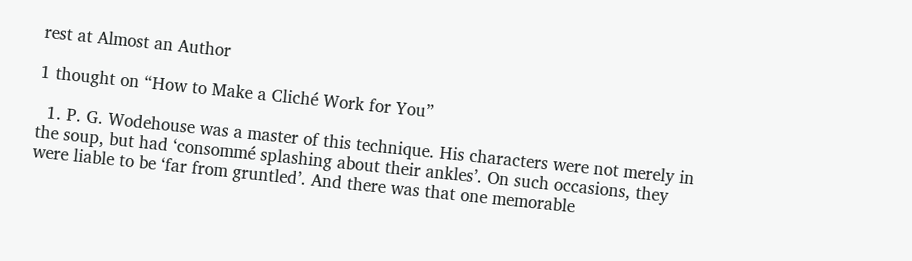rest at Almost an Author

1 thought on “How to Make a Cliché Work for You”

  1. P. G. Wodehouse was a master of this technique. His characters were not merely in the soup, but had ‘consommé splashing about their ankles’. On such occasions, they were liable to be ‘far from gruntled’. And there was that one memorable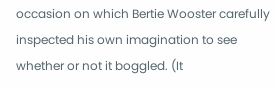occasion on which Bertie Wooster carefully inspected his own imagination to see whether or not it boggled. (It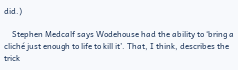did.)

    Stephen Medcalf says Wodehouse had the ability to ‘bring a cliché just enough to life to kill it’. That, I think, describes the trick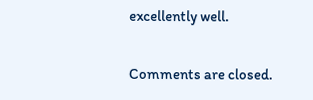excellently well.

Comments are closed.